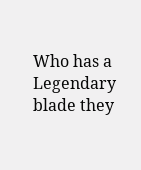Who has a Legendary blade they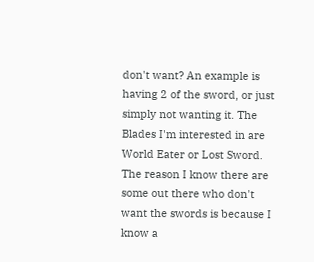don't want? An example is having 2 of the sword, or just simply not wanting it. The Blades I'm interested in are World Eater or Lost Sword. The reason I know there are some out there who don't want the swords is because I know a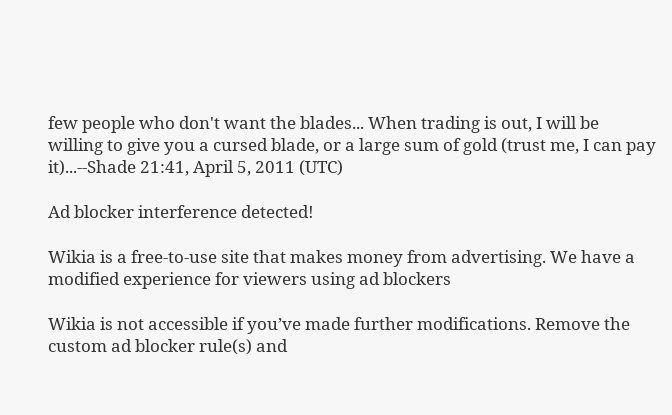few people who don't want the blades... When trading is out, I will be willing to give you a cursed blade, or a large sum of gold (trust me, I can pay it)...--Shade 21:41, April 5, 2011 (UTC)

Ad blocker interference detected!

Wikia is a free-to-use site that makes money from advertising. We have a modified experience for viewers using ad blockers

Wikia is not accessible if you’ve made further modifications. Remove the custom ad blocker rule(s) and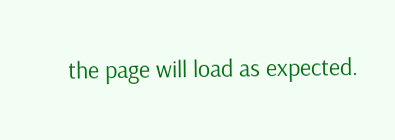the page will load as expected.